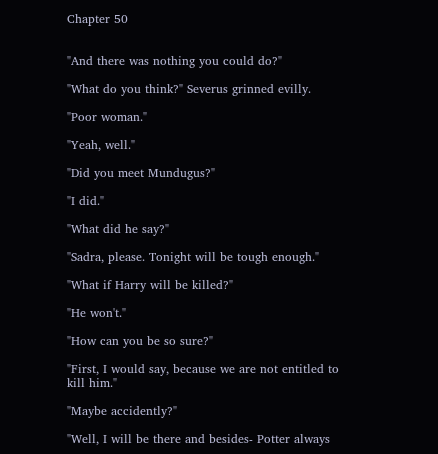Chapter 50


"And there was nothing you could do?"

"What do you think?" Severus grinned evilly.

"Poor woman."

"Yeah, well."

"Did you meet Mundugus?"

"I did."

"What did he say?"

"Sadra, please. Tonight will be tough enough."

"What if Harry will be killed?"

"He won't."

"How can you be so sure?"

"First, I would say, because we are not entitled to kill him."

"Maybe accidently?"

"Well, I will be there and besides- Potter always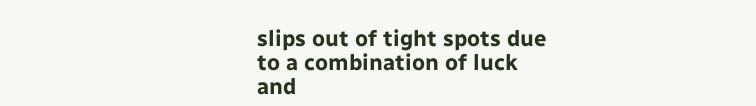slips out of tight spots due to a combination of luck and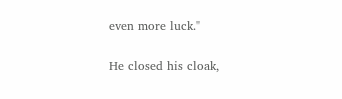even more luck."

He closed his cloak,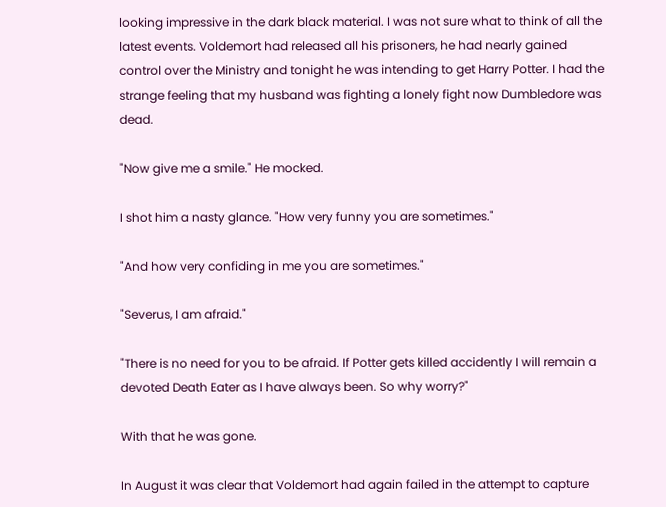looking impressive in the dark black material. I was not sure what to think of all the latest events. Voldemort had released all his prisoners, he had nearly gained control over the Ministry and tonight he was intending to get Harry Potter. I had the strange feeling that my husband was fighting a lonely fight now Dumbledore was dead.

"Now give me a smile." He mocked.

I shot him a nasty glance. "How very funny you are sometimes."

"And how very confiding in me you are sometimes."

"Severus, I am afraid."

"There is no need for you to be afraid. If Potter gets killed accidently I will remain a devoted Death Eater as I have always been. So why worry?"

With that he was gone.

In August it was clear that Voldemort had again failed in the attempt to capture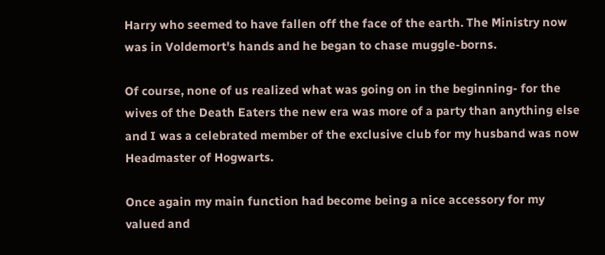Harry who seemed to have fallen off the face of the earth. The Ministry now was in Voldemort's hands and he began to chase muggle-borns.

Of course, none of us realized what was going on in the beginning- for the wives of the Death Eaters the new era was more of a party than anything else and I was a celebrated member of the exclusive club for my husband was now Headmaster of Hogwarts.

Once again my main function had become being a nice accessory for my valued and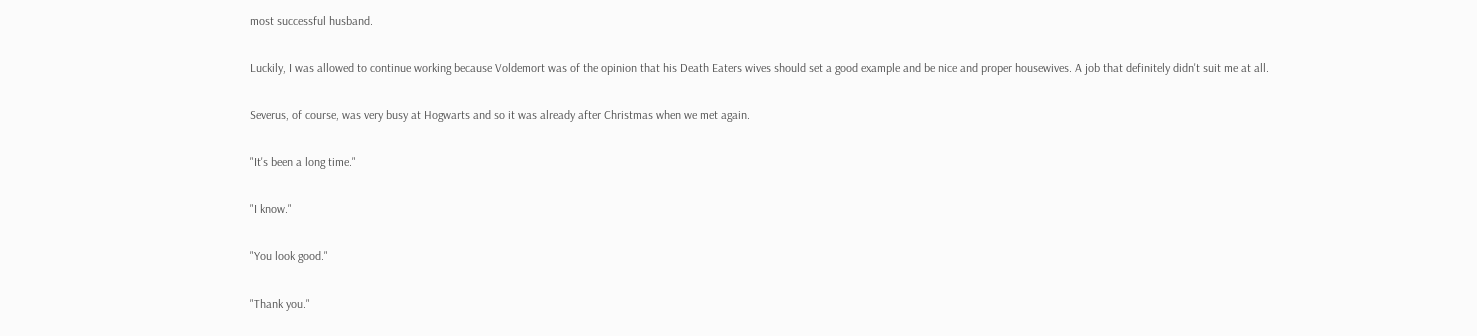most successful husband.

Luckily, I was allowed to continue working because Voldemort was of the opinion that his Death Eaters wives should set a good example and be nice and proper housewives. A job that definitely didn't suit me at all.

Severus, of course, was very busy at Hogwarts and so it was already after Christmas when we met again.

"It's been a long time."

"I know."

"You look good."

"Thank you."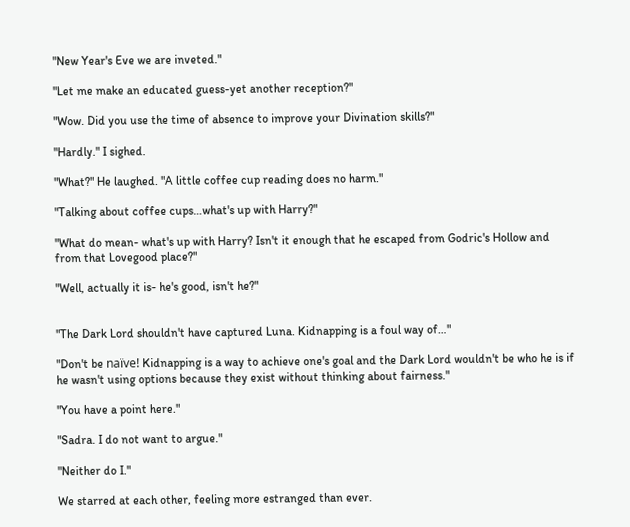"New Year's Eve we are inveted."

"Let me make an educated guess-yet another reception?"

"Wow. Did you use the time of absence to improve your Divination skills?"

"Hardly." I sighed.

"What?" He laughed. "A little coffee cup reading does no harm."

"Talking about coffee cups…what's up with Harry?"

"What do mean- what's up with Harry? Isn't it enough that he escaped from Godric's Hollow and from that Lovegood place?"

"Well, actually it is- he's good, isn't he?"


"The Dark Lord shouldn't have captured Luna. Kidnapping is a foul way of…"

"Don't be naïve! Kidnapping is a way to achieve one's goal and the Dark Lord wouldn't be who he is if he wasn't using options because they exist without thinking about fairness."

"You have a point here."

"Sadra. I do not want to argue."

"Neither do I."

We starred at each other, feeling more estranged than ever.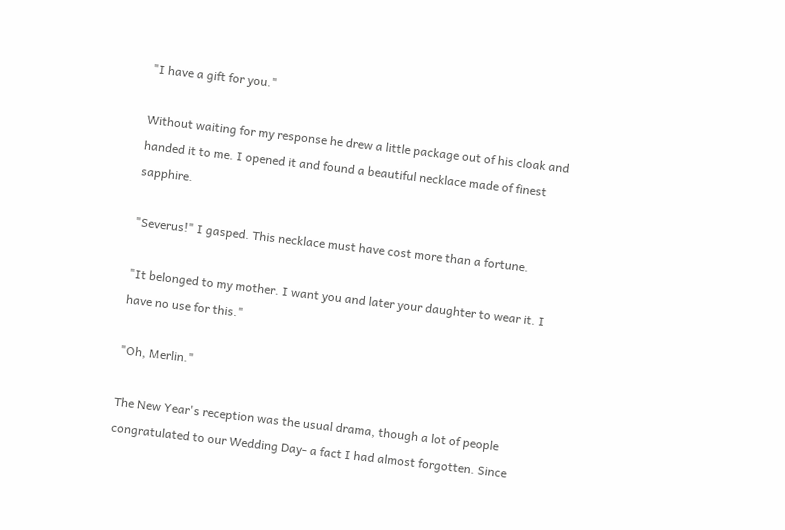"I have a gift for you."

Without waiting for my response he drew a little package out of his cloak and handed it to me. I opened it and found a beautiful necklace made of finest sapphire.

"Severus!" I gasped. This necklace must have cost more than a fortune.

"It belonged to my mother. I want you and later your daughter to wear it. I have no use for this."

"Oh, Merlin."

The New Year's reception was the usual drama, though a lot of people congratulated to our Wedding Day- a fact I had almost forgotten. Since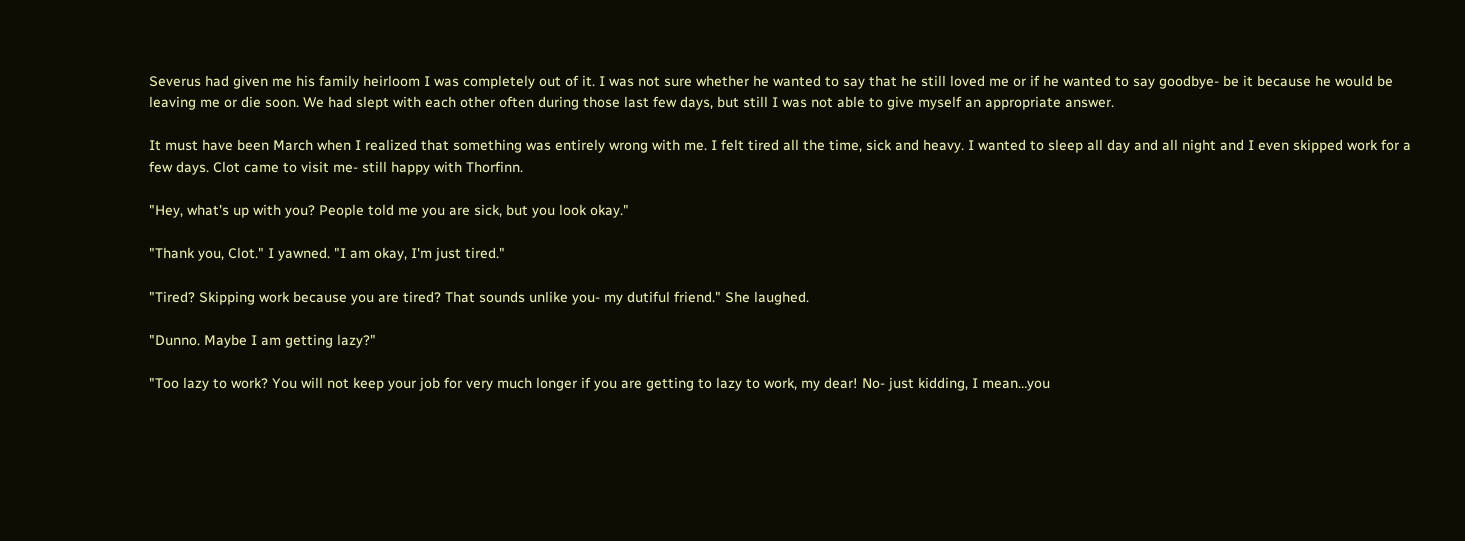Severus had given me his family heirloom I was completely out of it. I was not sure whether he wanted to say that he still loved me or if he wanted to say goodbye- be it because he would be leaving me or die soon. We had slept with each other often during those last few days, but still I was not able to give myself an appropriate answer.

It must have been March when I realized that something was entirely wrong with me. I felt tired all the time, sick and heavy. I wanted to sleep all day and all night and I even skipped work for a few days. Clot came to visit me- still happy with Thorfinn.

"Hey, what's up with you? People told me you are sick, but you look okay."

"Thank you, Clot." I yawned. "I am okay, I'm just tired."

"Tired? Skipping work because you are tired? That sounds unlike you- my dutiful friend." She laughed.

"Dunno. Maybe I am getting lazy?"

"Too lazy to work? You will not keep your job for very much longer if you are getting to lazy to work, my dear! No- just kidding, I mean…you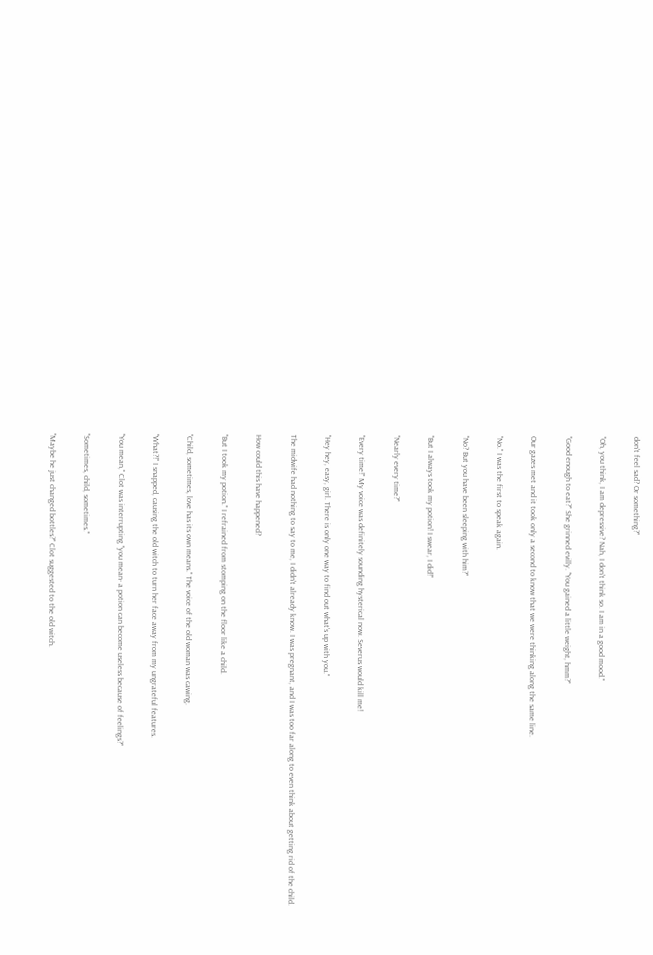don't feel sad? Or something?"

"Oh, you think, I am depressive? Nah, I don't think so. I am in a good mood."

"Good enough to eat?" She grinned evilly. "You gained a little weight, hmm?"

Our gazes met and it took only a second to know that we were thinking along the same line.

"No." I was the first to speak again.

"No? But you have been sleeping with him?"

"But I always took my potion! I swear, I did!"

"Nearly every time?"

"Every time!" My voice was definitely sounding hysterical now. Severus would kill me!

"Hey hey, easy, girl. There is only one way to find out what's up with you."

The midwife had nothing to say to me, I didn't already know. I was pregnant, and I was too far along to even think about getting rid of the child.

How could this have happened?

"But I took my potion." I refrained from stomping on the floor like a child.

"Child, sometimes, love has its own means." The voice of the old woman was cawing.

"What?!" I snapped, causing the old witch to turn her face away from my ungrateful features.

"You mean," Clot was interrupting "you mean- a potion can become useless because of feelings?"

"Sometimes, child, sometimes."

"Maybe he just changed bottles?" Clot suggested to the old witch.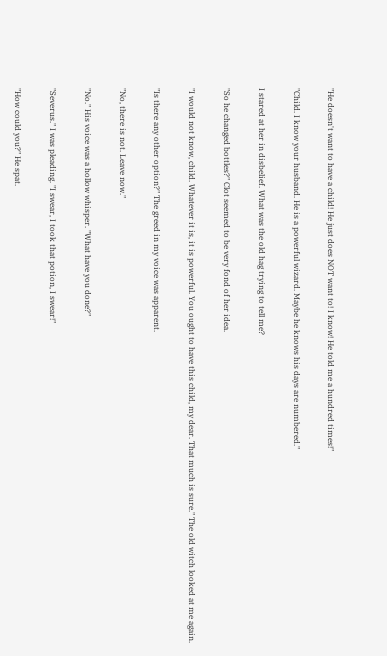"He doesn't want to have a child! He just does NOT want to! I know! He told me a hundred times!"

"Child. I know your husband. He is a powerful wizard. Maybe he knows his days are numbered."

I stared at her in disbelief. What was the old hag trying to tell me?

"So he changed bottles?" Clot seemed to be very fond of her idea.

"I would not know, child. Whatever it is, it is powerful. You ought to have this child, my dear. That much is sure." The old witch looked at me again.

"Is there any other option?" The greed in my voice was apparent.

"No, there is not. Leave now."

"No." His voice was a hollow whisper. "What have you done?"

"Severus." I was pleading. "I swear, I took that potion, I swear!"

"How could you?" He spat.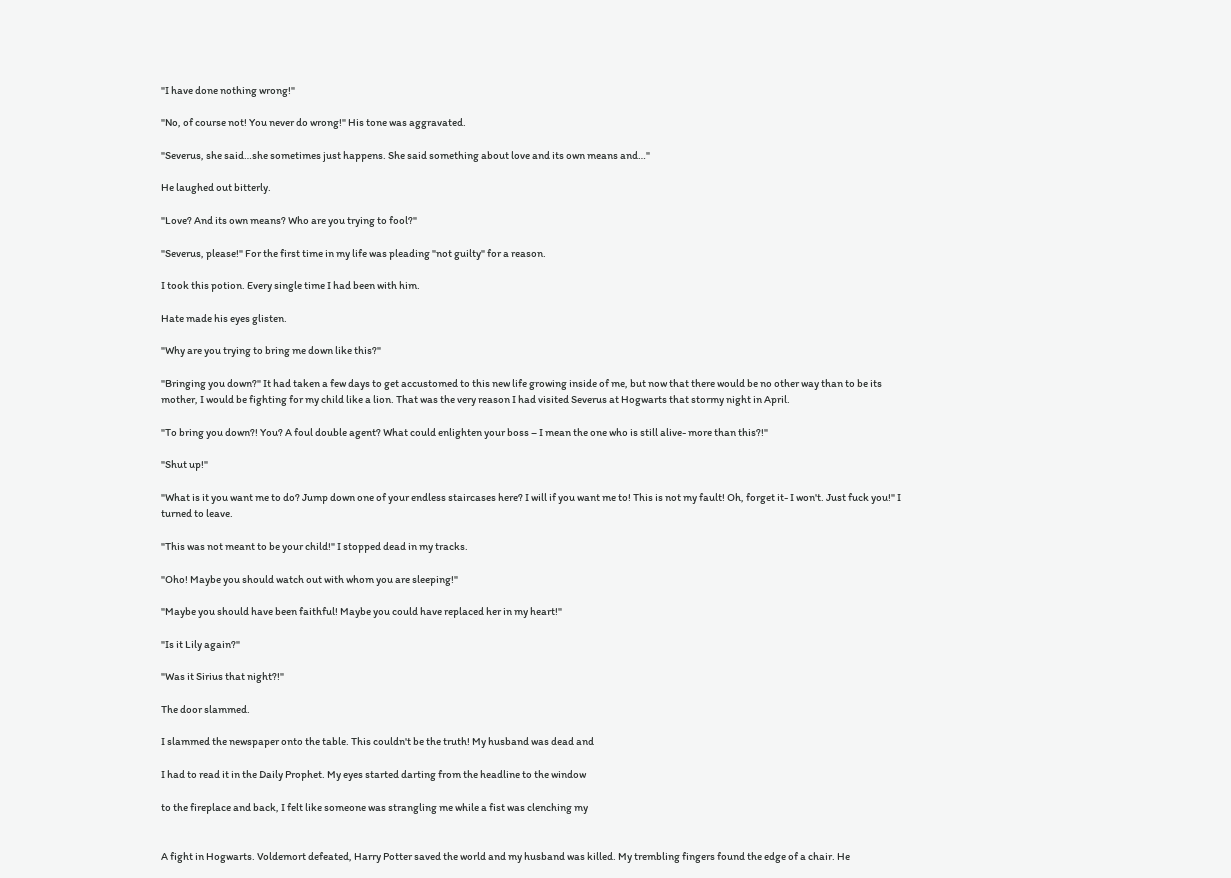"I have done nothing wrong!"

"No, of course not! You never do wrong!" His tone was aggravated.

"Severus, she said…she sometimes just happens. She said something about love and its own means and…"

He laughed out bitterly.

"Love? And its own means? Who are you trying to fool?"

"Severus, please!" For the first time in my life was pleading "not guilty" for a reason.

I took this potion. Every single time I had been with him.

Hate made his eyes glisten.

"Why are you trying to bring me down like this?"

"Bringing you down?" It had taken a few days to get accustomed to this new life growing inside of me, but now that there would be no other way than to be its mother, I would be fighting for my child like a lion. That was the very reason I had visited Severus at Hogwarts that stormy night in April.

"To bring you down?! You? A foul double agent? What could enlighten your boss – I mean the one who is still alive- more than this?!"

"Shut up!"

"What is it you want me to do? Jump down one of your endless staircases here? I will if you want me to! This is not my fault! Oh, forget it- I won't. Just fuck you!" I turned to leave.

"This was not meant to be your child!" I stopped dead in my tracks.

"Oho! Maybe you should watch out with whom you are sleeping!"

"Maybe you should have been faithful! Maybe you could have replaced her in my heart!"

"Is it Lily again?"

"Was it Sirius that night?!"

The door slammed.

I slammed the newspaper onto the table. This couldn't be the truth! My husband was dead and

I had to read it in the Daily Prophet. My eyes started darting from the headline to the window

to the fireplace and back, I felt like someone was strangling me while a fist was clenching my


A fight in Hogwarts. Voldemort defeated, Harry Potter saved the world and my husband was killed. My trembling fingers found the edge of a chair. He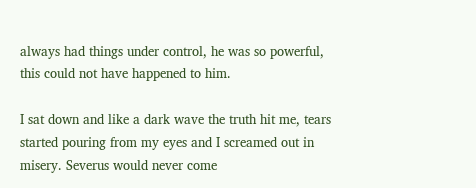always had things under control, he was so powerful, this could not have happened to him.

I sat down and like a dark wave the truth hit me, tears started pouring from my eyes and I screamed out in misery. Severus would never come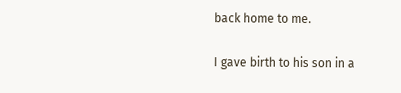back home to me.

I gave birth to his son in a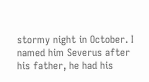stormy night in October. I named him Severus after his father, he had his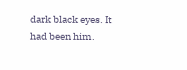dark black eyes. It had been him.